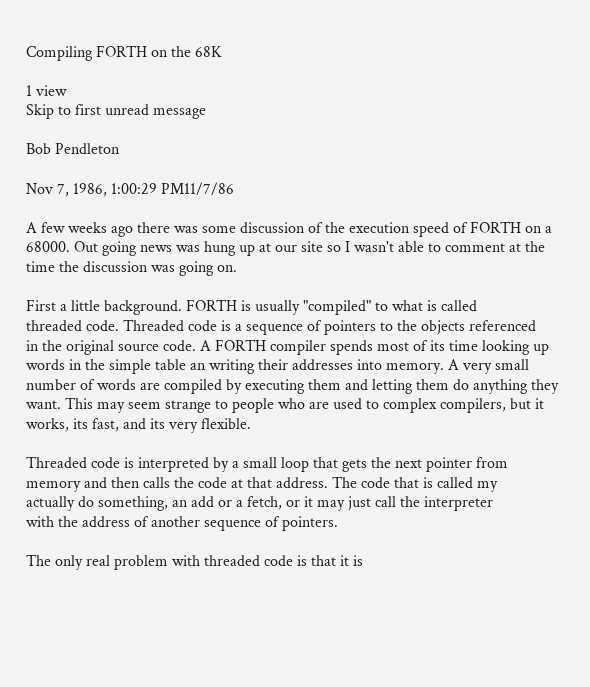Compiling FORTH on the 68K

1 view
Skip to first unread message

Bob Pendleton

Nov 7, 1986, 1:00:29 PM11/7/86

A few weeks ago there was some discussion of the execution speed of FORTH on a
68000. Out going news was hung up at our site so I wasn't able to comment at the
time the discussion was going on.

First a little background. FORTH is usually "compiled" to what is called
threaded code. Threaded code is a sequence of pointers to the objects referenced
in the original source code. A FORTH compiler spends most of its time looking up
words in the simple table an writing their addresses into memory. A very small
number of words are compiled by executing them and letting them do anything they
want. This may seem strange to people who are used to complex compilers, but it
works, its fast, and its very flexible.

Threaded code is interpreted by a small loop that gets the next pointer from
memory and then calls the code at that address. The code that is called my
actually do something, an add or a fetch, or it may just call the interpreter
with the address of another sequence of pointers.

The only real problem with threaded code is that it is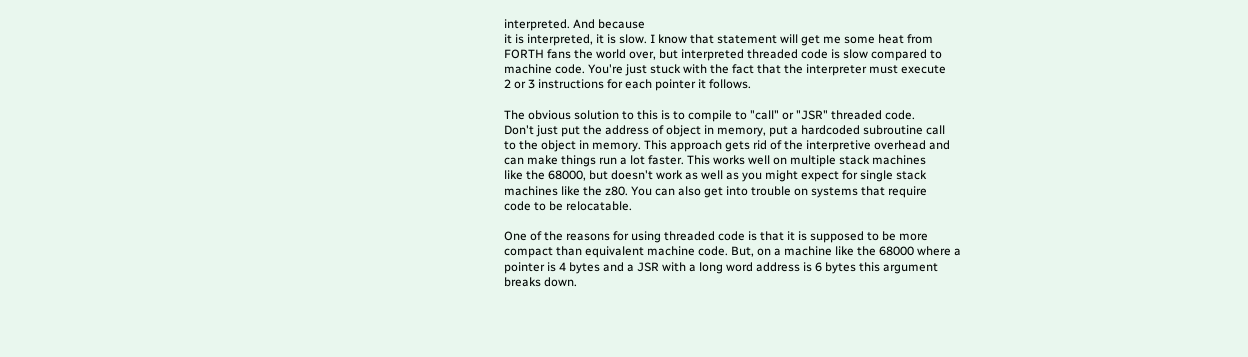interpreted. And because
it is interpreted, it is slow. I know that statement will get me some heat from
FORTH fans the world over, but interpreted threaded code is slow compared to
machine code. You're just stuck with the fact that the interpreter must execute
2 or 3 instructions for each pointer it follows.

The obvious solution to this is to compile to "call" or "JSR" threaded code.
Don't just put the address of object in memory, put a hardcoded subroutine call
to the object in memory. This approach gets rid of the interpretive overhead and
can make things run a lot faster. This works well on multiple stack machines
like the 68000, but doesn't work as well as you might expect for single stack
machines like the z80. You can also get into trouble on systems that require
code to be relocatable.

One of the reasons for using threaded code is that it is supposed to be more
compact than equivalent machine code. But, on a machine like the 68000 where a
pointer is 4 bytes and a JSR with a long word address is 6 bytes this argument
breaks down.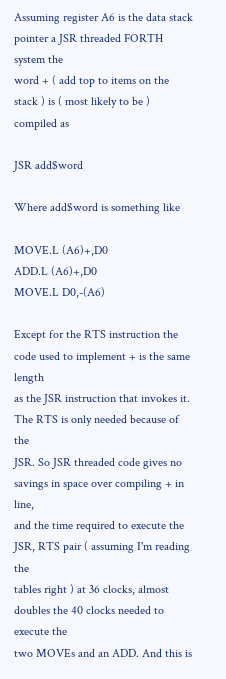Assuming register A6 is the data stack pointer a JSR threaded FORTH system the
word + ( add top to items on the stack ) is ( most likely to be ) compiled as

JSR add$word

Where add$word is something like

MOVE.L (A6)+,D0
ADD.L (A6)+,D0
MOVE.L D0,-(A6)

Except for the RTS instruction the code used to implement + is the same length
as the JSR instruction that invokes it. The RTS is only needed because of the
JSR. So JSR threaded code gives no savings in space over compiling + in line,
and the time required to execute the JSR, RTS pair ( assuming I'm reading the
tables right ) at 36 clocks, almost doubles the 40 clocks needed to execute the
two MOVEs and an ADD. And this is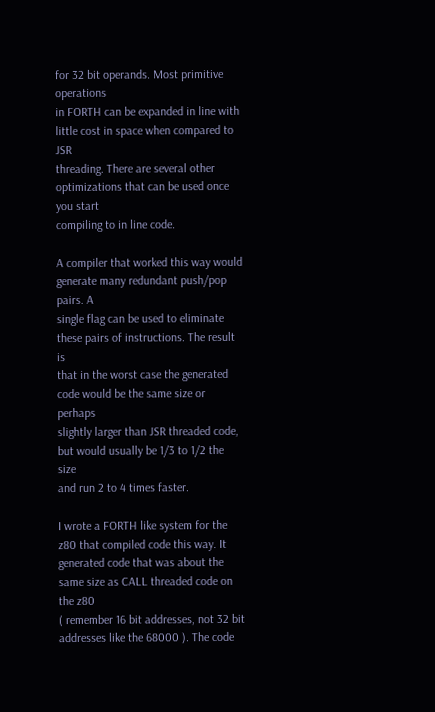for 32 bit operands. Most primitive operations
in FORTH can be expanded in line with little cost in space when compared to JSR
threading. There are several other optimizations that can be used once you start
compiling to in line code.

A compiler that worked this way would generate many redundant push/pop pairs. A
single flag can be used to eliminate these pairs of instructions. The result is
that in the worst case the generated code would be the same size or perhaps
slightly larger than JSR threaded code, but would usually be 1/3 to 1/2 the size
and run 2 to 4 times faster.

I wrote a FORTH like system for the z80 that compiled code this way. It
generated code that was about the same size as CALL threaded code on the z80
( remember 16 bit addresses, not 32 bit addresses like the 68000 ). The code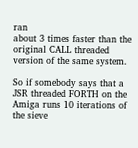ran
about 3 times faster than the original CALL threaded version of the same system.

So if somebody says that a JSR threaded FORTH on the Amiga runs 10 iterations of
the sieve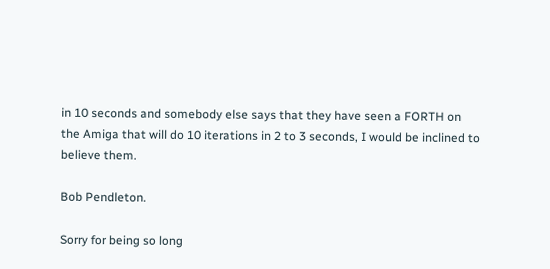in 10 seconds and somebody else says that they have seen a FORTH on
the Amiga that will do 10 iterations in 2 to 3 seconds, I would be inclined to
believe them.

Bob Pendleton.

Sorry for being so long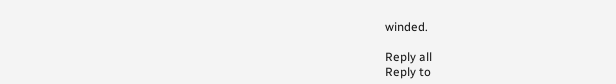winded.

Reply all
Reply to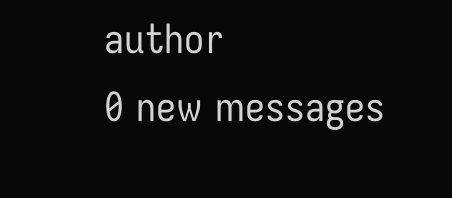author
0 new messages